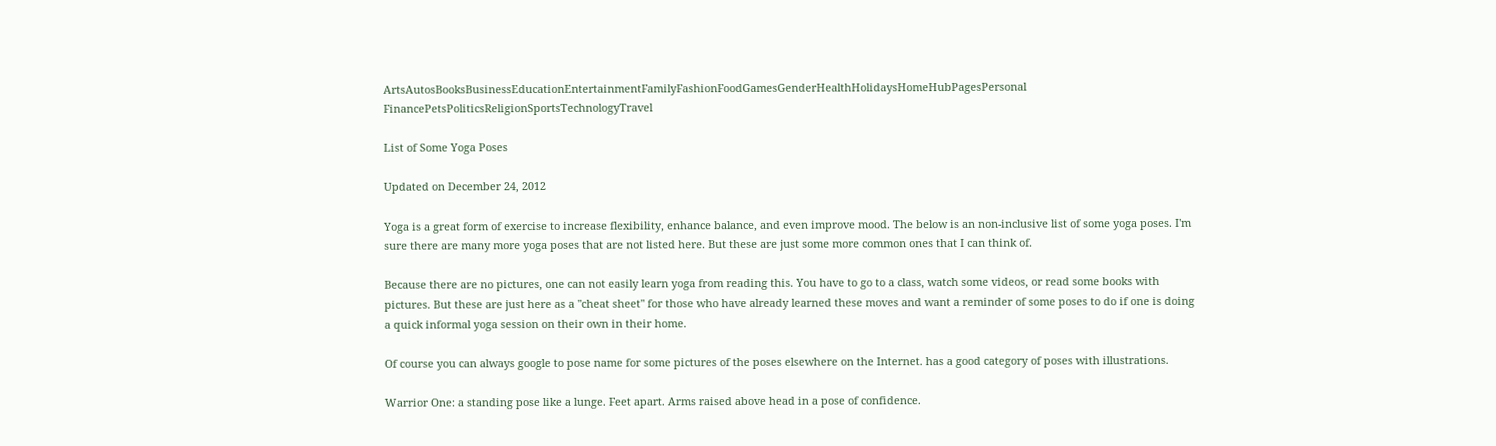ArtsAutosBooksBusinessEducationEntertainmentFamilyFashionFoodGamesGenderHealthHolidaysHomeHubPagesPersonal FinancePetsPoliticsReligionSportsTechnologyTravel

List of Some Yoga Poses

Updated on December 24, 2012

Yoga is a great form of exercise to increase flexibility, enhance balance, and even improve mood. The below is an non-inclusive list of some yoga poses. I'm sure there are many more yoga poses that are not listed here. But these are just some more common ones that I can think of.

Because there are no pictures, one can not easily learn yoga from reading this. You have to go to a class, watch some videos, or read some books with pictures. But these are just here as a "cheat sheet" for those who have already learned these moves and want a reminder of some poses to do if one is doing a quick informal yoga session on their own in their home.

Of course you can always google to pose name for some pictures of the poses elsewhere on the Internet. has a good category of poses with illustrations.

Warrior One: a standing pose like a lunge. Feet apart. Arms raised above head in a pose of confidence.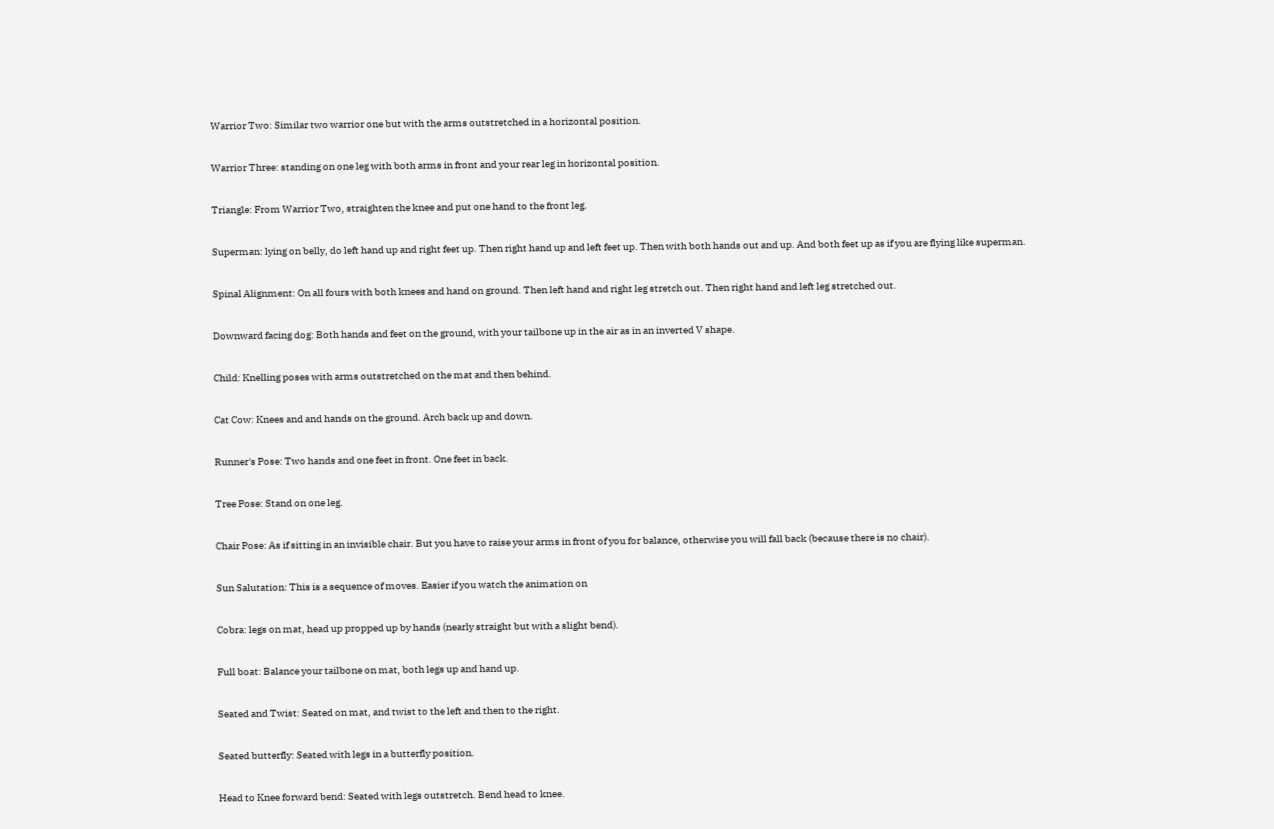Warrior Two: Similar two warrior one but with the arms outstretched in a horizontal position.

Warrior Three: standing on one leg with both arms in front and your rear leg in horizontal position.

Triangle: From Warrior Two, straighten the knee and put one hand to the front leg.

Superman: lying on belly, do left hand up and right feet up. Then right hand up and left feet up. Then with both hands out and up. And both feet up as if you are flying like superman.

Spinal Alignment: On all fours with both knees and hand on ground. Then left hand and right leg stretch out. Then right hand and left leg stretched out.

Downward facing dog: Both hands and feet on the ground, with your tailbone up in the air as in an inverted V shape.

Child: Knelling poses with arms outstretched on the mat and then behind.

Cat Cow: Knees and and hands on the ground. Arch back up and down.

Runner's Pose: Two hands and one feet in front. One feet in back.

Tree Pose: Stand on one leg.

Chair Pose: As if sitting in an invisible chair. But you have to raise your arms in front of you for balance, otherwise you will fall back (because there is no chair).

Sun Salutation: This is a sequence of moves. Easier if you watch the animation on

Cobra: legs on mat, head up propped up by hands (nearly straight but with a slight bend).

Full boat: Balance your tailbone on mat, both legs up and hand up.

Seated and Twist: Seated on mat, and twist to the left and then to the right.

Seated butterfly: Seated with legs in a butterfly position.

Head to Knee forward bend: Seated with legs outstretch. Bend head to knee.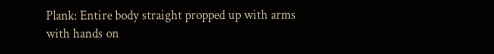Plank: Entire body straight propped up with arms with hands on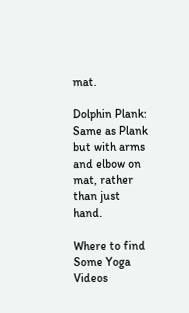mat.

Dolphin Plank: Same as Plank but with arms and elbow on mat, rather than just hand.

Where to find Some Yoga Videos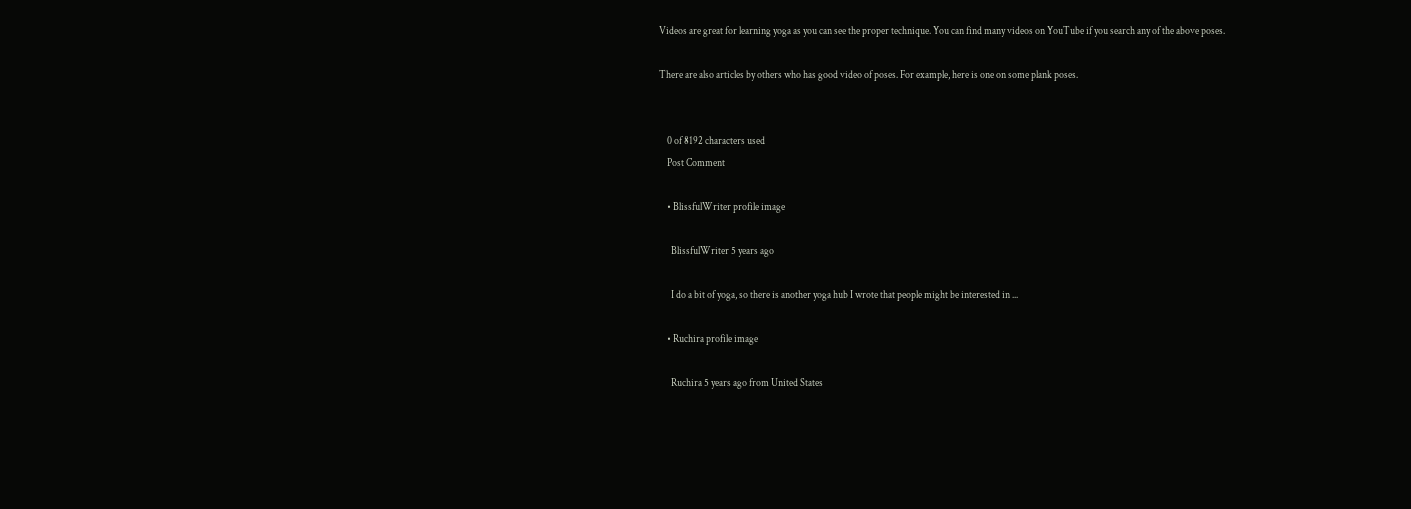Videos are great for learning yoga as you can see the proper technique. You can find many videos on YouTube if you search any of the above poses.

There are also articles by others who has good video of poses. For example, here is one on some plank poses.


    0 of 8192 characters used
    Post Comment

    • BlissfulWriter profile image

      BlissfulWriter 5 years ago

      I do a bit of yoga, so there is another yoga hub I wrote that people might be interested in ...

    • Ruchira profile image

      Ruchira 5 years ago from United States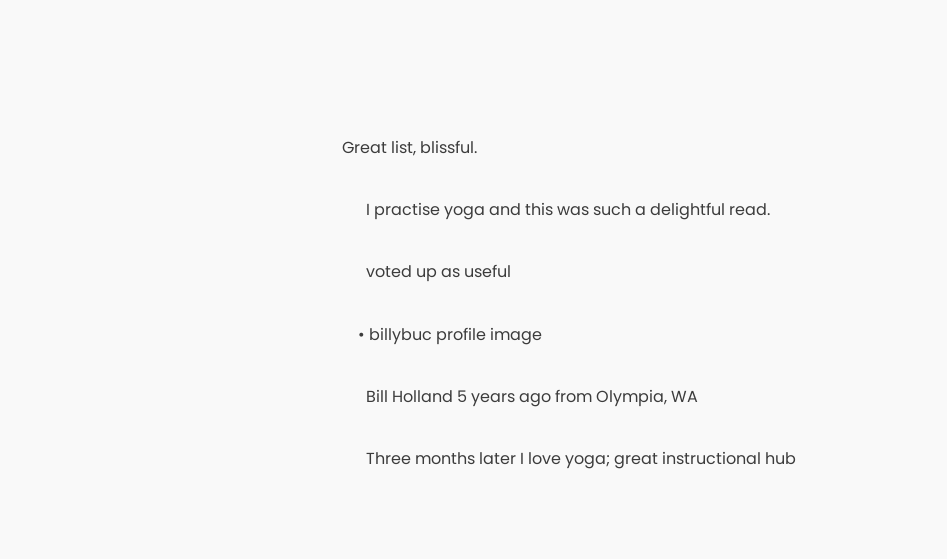Great list, blissful.

      I practise yoga and this was such a delightful read.

      voted up as useful

    • billybuc profile image

      Bill Holland 5 years ago from Olympia, WA

      Three months later I love yoga; great instructional hub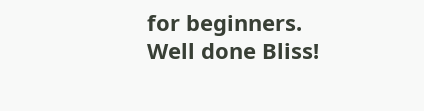for beginners. Well done Bliss!